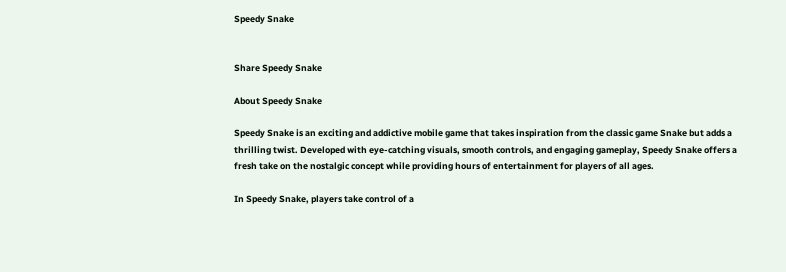Speedy Snake


Share Speedy Snake

About Speedy Snake

Speedy Snake is an exciting and addictive mobile game that takes inspiration from the classic game Snake but adds a thrilling twist. Developed with eye-catching visuals, smooth controls, and engaging gameplay, Speedy Snake offers a fresh take on the nostalgic concept while providing hours of entertainment for players of all ages.

In Speedy Snake, players take control of a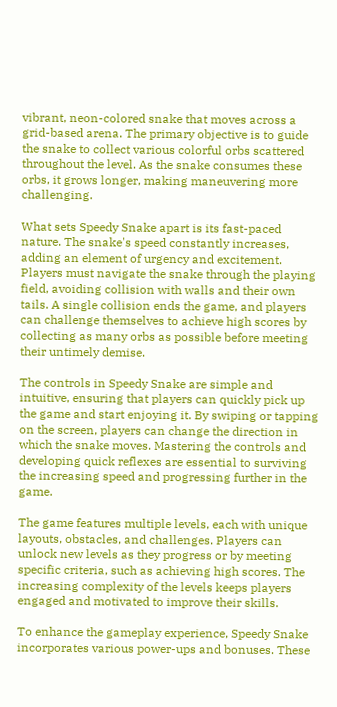vibrant, neon-colored snake that moves across a grid-based arena. The primary objective is to guide the snake to collect various colorful orbs scattered throughout the level. As the snake consumes these orbs, it grows longer, making maneuvering more challenging.

What sets Speedy Snake apart is its fast-paced nature. The snake's speed constantly increases, adding an element of urgency and excitement. Players must navigate the snake through the playing field, avoiding collision with walls and their own tails. A single collision ends the game, and players can challenge themselves to achieve high scores by collecting as many orbs as possible before meeting their untimely demise.

The controls in Speedy Snake are simple and intuitive, ensuring that players can quickly pick up the game and start enjoying it. By swiping or tapping on the screen, players can change the direction in which the snake moves. Mastering the controls and developing quick reflexes are essential to surviving the increasing speed and progressing further in the game.

The game features multiple levels, each with unique layouts, obstacles, and challenges. Players can unlock new levels as they progress or by meeting specific criteria, such as achieving high scores. The increasing complexity of the levels keeps players engaged and motivated to improve their skills.

To enhance the gameplay experience, Speedy Snake incorporates various power-ups and bonuses. These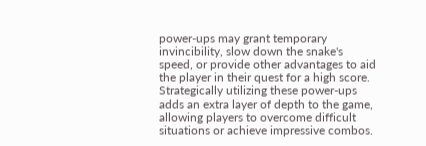power-ups may grant temporary invincibility, slow down the snake's speed, or provide other advantages to aid the player in their quest for a high score. Strategically utilizing these power-ups adds an extra layer of depth to the game, allowing players to overcome difficult situations or achieve impressive combos.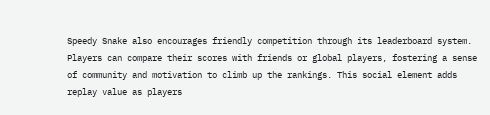Speedy Snake also encourages friendly competition through its leaderboard system. Players can compare their scores with friends or global players, fostering a sense of community and motivation to climb up the rankings. This social element adds replay value as players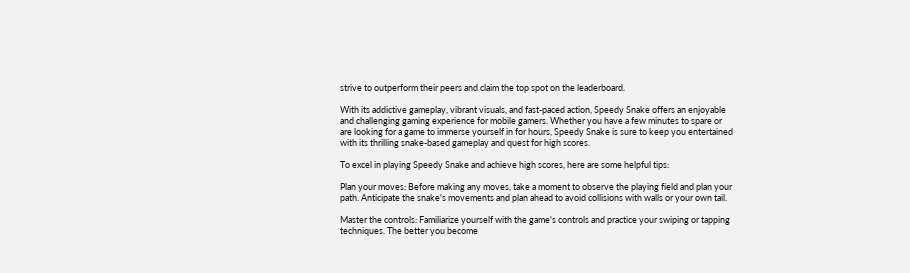strive to outperform their peers and claim the top spot on the leaderboard.

With its addictive gameplay, vibrant visuals, and fast-paced action, Speedy Snake offers an enjoyable and challenging gaming experience for mobile gamers. Whether you have a few minutes to spare or are looking for a game to immerse yourself in for hours, Speedy Snake is sure to keep you entertained with its thrilling snake-based gameplay and quest for high scores.

To excel in playing Speedy Snake and achieve high scores, here are some helpful tips:

Plan your moves: Before making any moves, take a moment to observe the playing field and plan your path. Anticipate the snake's movements and plan ahead to avoid collisions with walls or your own tail.

Master the controls: Familiarize yourself with the game's controls and practice your swiping or tapping techniques. The better you become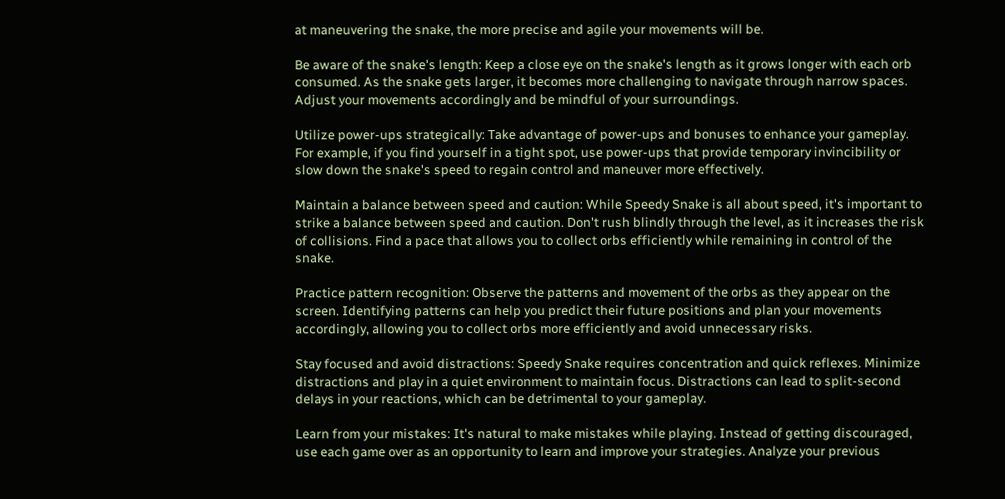at maneuvering the snake, the more precise and agile your movements will be.

Be aware of the snake's length: Keep a close eye on the snake's length as it grows longer with each orb consumed. As the snake gets larger, it becomes more challenging to navigate through narrow spaces. Adjust your movements accordingly and be mindful of your surroundings.

Utilize power-ups strategically: Take advantage of power-ups and bonuses to enhance your gameplay. For example, if you find yourself in a tight spot, use power-ups that provide temporary invincibility or slow down the snake's speed to regain control and maneuver more effectively.

Maintain a balance between speed and caution: While Speedy Snake is all about speed, it's important to strike a balance between speed and caution. Don't rush blindly through the level, as it increases the risk of collisions. Find a pace that allows you to collect orbs efficiently while remaining in control of the snake.

Practice pattern recognition: Observe the patterns and movement of the orbs as they appear on the screen. Identifying patterns can help you predict their future positions and plan your movements accordingly, allowing you to collect orbs more efficiently and avoid unnecessary risks.

Stay focused and avoid distractions: Speedy Snake requires concentration and quick reflexes. Minimize distractions and play in a quiet environment to maintain focus. Distractions can lead to split-second delays in your reactions, which can be detrimental to your gameplay.

Learn from your mistakes: It's natural to make mistakes while playing. Instead of getting discouraged, use each game over as an opportunity to learn and improve your strategies. Analyze your previous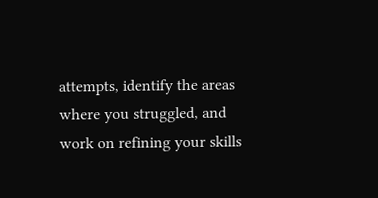attempts, identify the areas where you struggled, and work on refining your skills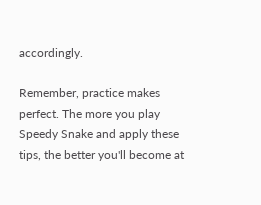accordingly.

Remember, practice makes perfect. The more you play Speedy Snake and apply these tips, the better you'll become at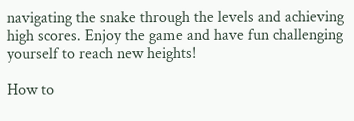navigating the snake through the levels and achieving high scores. Enjoy the game and have fun challenging yourself to reach new heights!

How to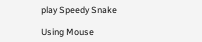play Speedy Snake

Using Mouse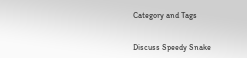Category and Tags


Discuss Speedy Snake